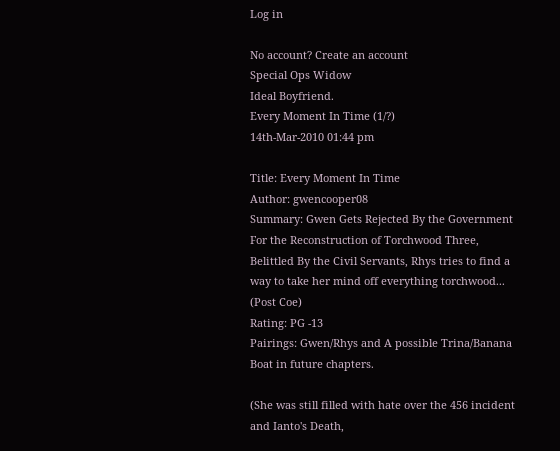Log in

No account? Create an account
Special Ops Widow
Ideal Boyfriend.
Every Moment In Time (1/?)
14th-Mar-2010 01:44 pm

Title: Every Moment In Time
Author: gwencooper08
Summary: Gwen Gets Rejected By the Government For the Reconstruction of Torchwood Three, Belittled By the Civil Servants, Rhys tries to find a way to take her mind off everything torchwood... (Post Coe)
Rating: PG -13
Pairings: Gwen/Rhys and A possible Trina/Banana Boat in future chapters.

(She was still filled with hate over the 456 incident and Ianto's Death,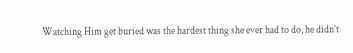Watching Him get buried was the hardest thing she ever had to do, he didn’t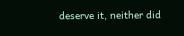deserve it, neither did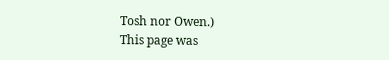Tosh nor Owen.)
This page was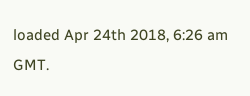loaded Apr 24th 2018, 6:26 am GMT.